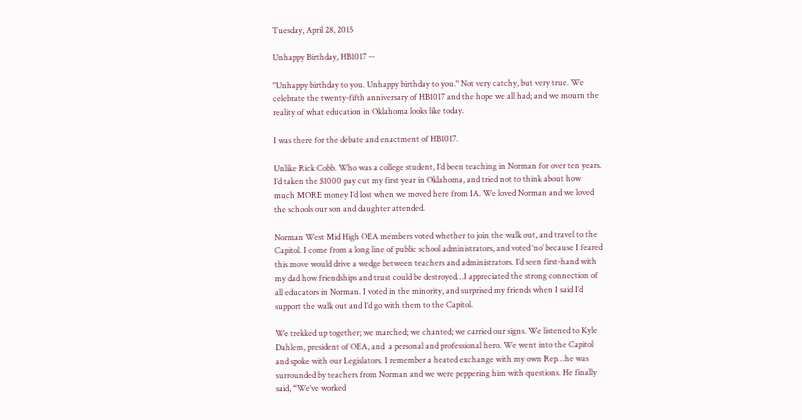Tuesday, April 28, 2015

Unhappy Birthday, HB1017 --

"Unhappy birthday to you. Unhappy birthday to you." Not very catchy, but very true. We celebrate the twenty-fifth anniversary of HB1017 and the hope we all had; and we mourn the reality of what education in Oklahoma looks like today.

I was there for the debate and enactment of HB1017.

Unlike Rick Cobb. Who was a college student, I’d been teaching in Norman for over ten years. I’d taken the $1000 pay cut my first year in Oklahoma, and tried not to think about how much MORE money I’d lost when we moved here from IA. We loved Norman and we loved the schools our son and daughter attended.

Norman West Mid High OEA members voted whether to join the walk out, and travel to the Capitol. I come from a long line of public school administrators, and voted ‘no’ because I feared this move would drive a wedge between teachers and administrators. I’d seen first-hand with my dad how friendships and trust could be destroyed…I appreciated the strong connection of all educators in Norman. I voted in the minority, and surprised my friends when I said I’d support the walk out and I’d go with them to the Capitol.

We trekked up together; we marched; we chanted; we carried our signs. We listened to Kyle Dahlem, president of OEA, and  a personal and professional hero. We went into the Capitol and spoke with our Legislators. I remember a heated exchange with my own Rep…he was surrounded by teachers from Norman and we were peppering him with questions. He finally said, “We’ve worked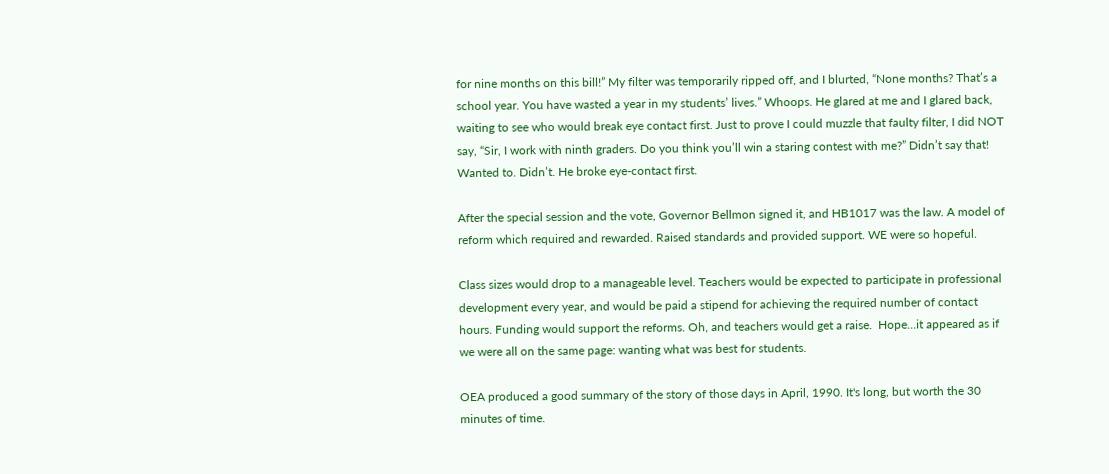for nine months on this bill!” My filter was temporarily ripped off, and I blurted, “None months? That’s a school year. You have wasted a year in my students’ lives.” Whoops. He glared at me and I glared back, waiting to see who would break eye contact first. Just to prove I could muzzle that faulty filter, I did NOT say, “Sir, I work with ninth graders. Do you think you’ll win a staring contest with me?” Didn’t say that! Wanted to. Didn’t. He broke eye-contact first.

After the special session and the vote, Governor Bellmon signed it, and HB1017 was the law. A model of reform which required and rewarded. Raised standards and provided support. WE were so hopeful.

Class sizes would drop to a manageable level. Teachers would be expected to participate in professional development every year, and would be paid a stipend for achieving the required number of contact hours. Funding would support the reforms. Oh, and teachers would get a raise.  Hope…it appeared as if we were all on the same page: wanting what was best for students.

OEA produced a good summary of the story of those days in April, 1990. It's long, but worth the 30 minutes of time.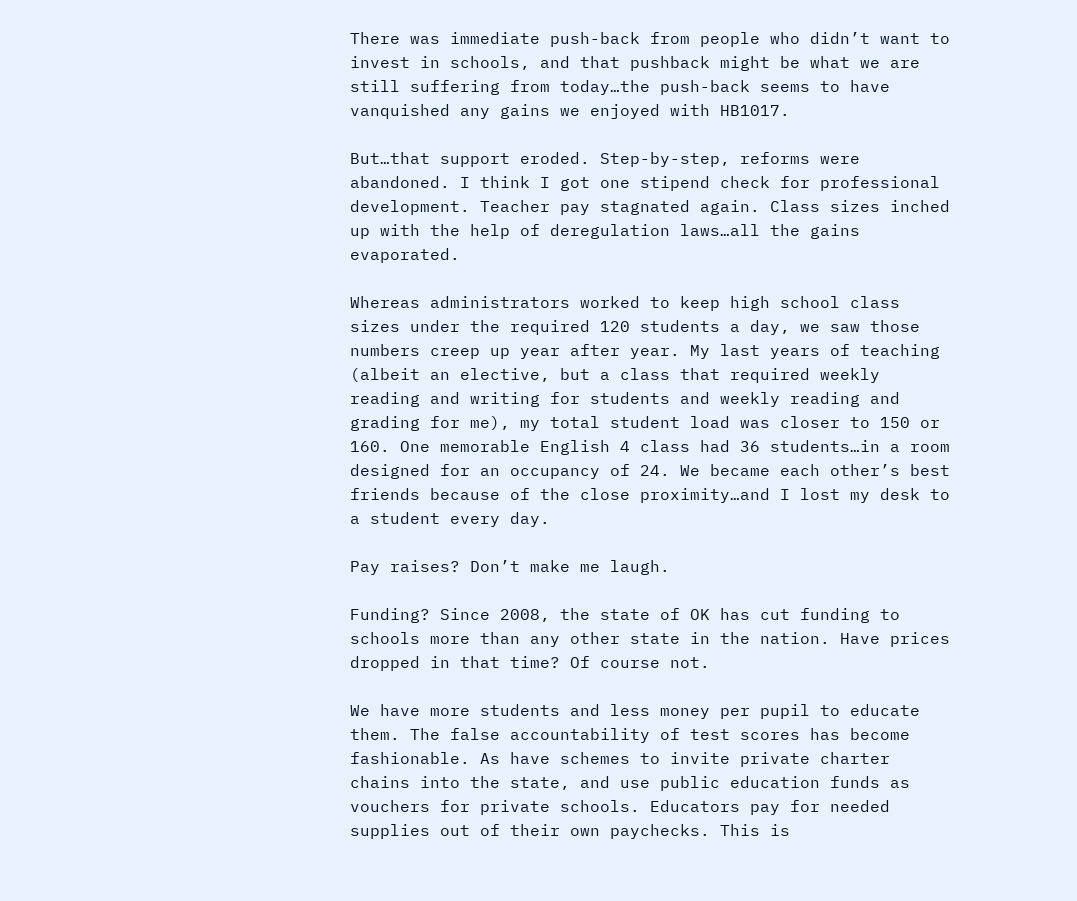There was immediate push-back from people who didn’t want to invest in schools, and that pushback might be what we are still suffering from today…the push-back seems to have vanquished any gains we enjoyed with HB1017.

But…that support eroded. Step-by-step, reforms were abandoned. I think I got one stipend check for professional development. Teacher pay stagnated again. Class sizes inched up with the help of deregulation laws…all the gains evaporated.

Whereas administrators worked to keep high school class sizes under the required 120 students a day, we saw those numbers creep up year after year. My last years of teaching (albeit an elective, but a class that required weekly reading and writing for students and weekly reading and grading for me), my total student load was closer to 150 or 160. One memorable English 4 class had 36 students…in a room designed for an occupancy of 24. We became each other’s best friends because of the close proximity…and I lost my desk to a student every day.

Pay raises? Don’t make me laugh.

Funding? Since 2008, the state of OK has cut funding to schools more than any other state in the nation. Have prices dropped in that time? Of course not.

We have more students and less money per pupil to educate them. The false accountability of test scores has become fashionable. As have schemes to invite private charter chains into the state, and use public education funds as vouchers for private schools. Educators pay for needed supplies out of their own paychecks. This is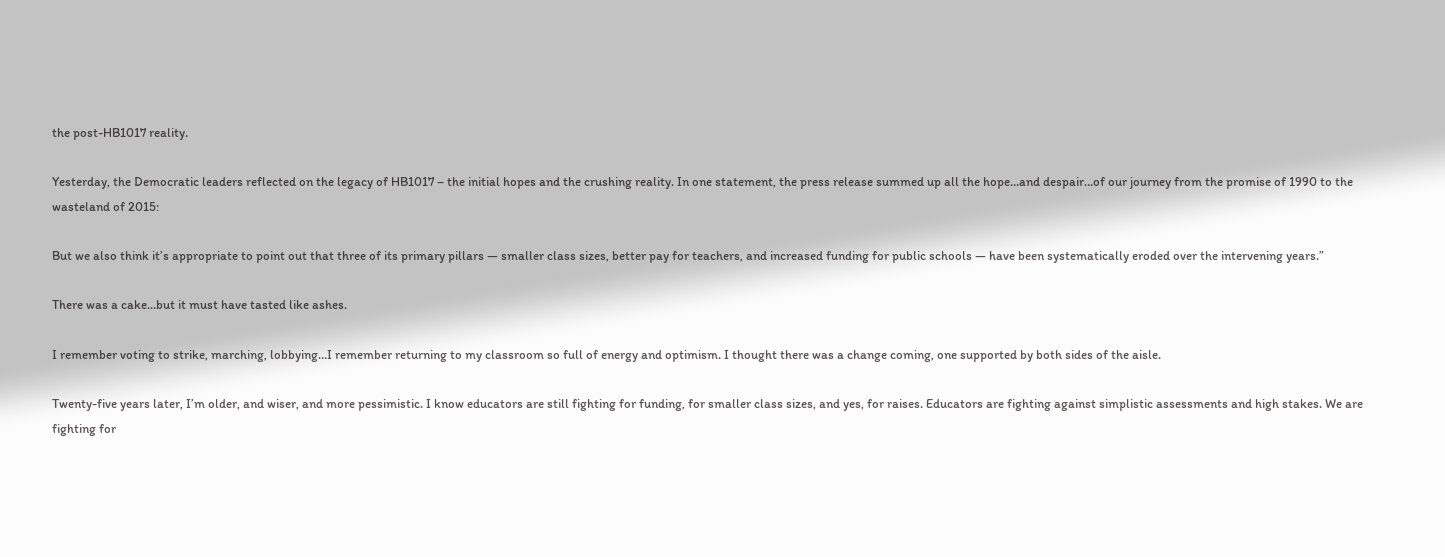the post-HB1017 reality.

Yesterday, the Democratic leaders reflected on the legacy of HB1017 – the initial hopes and the crushing reality. In one statement, the press release summed up all the hope…and despair…of our journey from the promise of 1990 to the wasteland of 2015:

But we also think it’s appropriate to point out that three of its primary pillars — smaller class sizes, better pay for teachers, and increased funding for public schools — have been systematically eroded over the intervening years.”

There was a cake…but it must have tasted like ashes.

I remember voting to strike, marching, lobbying…I remember returning to my classroom so full of energy and optimism. I thought there was a change coming, one supported by both sides of the aisle.

Twenty-five years later, I’m older, and wiser, and more pessimistic. I know educators are still fighting for funding, for smaller class sizes, and yes, for raises. Educators are fighting against simplistic assessments and high stakes. We are fighting for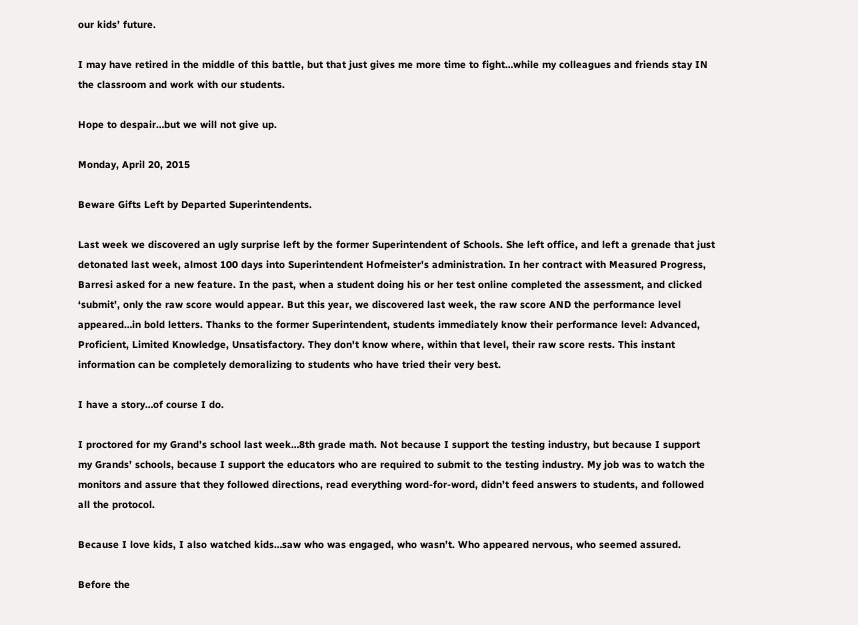our kids’ future.

I may have retired in the middle of this battle, but that just gives me more time to fight…while my colleagues and friends stay IN the classroom and work with our students.

Hope to despair…but we will not give up.

Monday, April 20, 2015

Beware Gifts Left by Departed Superintendents.

Last week we discovered an ugly surprise left by the former Superintendent of Schools. She left office, and left a grenade that just detonated last week, almost 100 days into Superintendent Hofmeister's administration. In her contract with Measured Progress, Barresi asked for a new feature. In the past, when a student doing his or her test online completed the assessment, and clicked ‘submit’, only the raw score would appear. But this year, we discovered last week, the raw score AND the performance level appeared…in bold letters. Thanks to the former Superintendent, students immediately know their performance level: Advanced, Proficient, Limited Knowledge, Unsatisfactory. They don't know where, within that level, their raw score rests. This instant information can be completely demoralizing to students who have tried their very best.

I have a story…of course I do.

I proctored for my Grand’s school last week…8th grade math. Not because I support the testing industry, but because I support my Grands’ schools, because I support the educators who are required to submit to the testing industry. My job was to watch the monitors and assure that they followed directions, read everything word-for-word, didn’t feed answers to students, and followed all the protocol.

Because I love kids, I also watched kids…saw who was engaged, who wasn’t. Who appeared nervous, who seemed assured.

Before the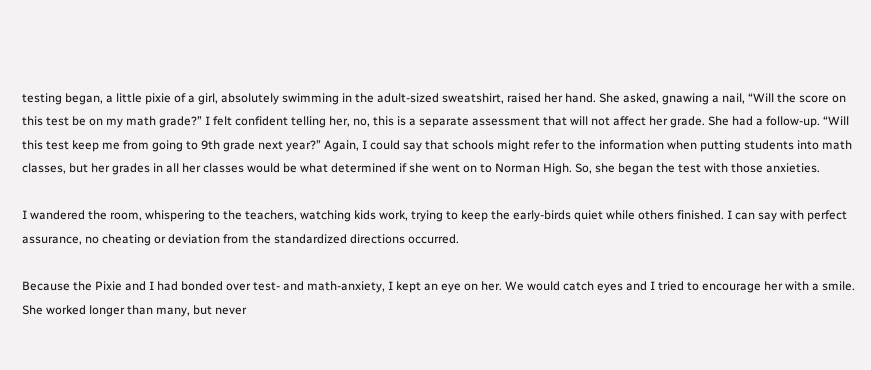testing began, a little pixie of a girl, absolutely swimming in the adult-sized sweatshirt, raised her hand. She asked, gnawing a nail, “Will the score on this test be on my math grade?” I felt confident telling her, no, this is a separate assessment that will not affect her grade. She had a follow-up. “Will this test keep me from going to 9th grade next year?” Again, I could say that schools might refer to the information when putting students into math classes, but her grades in all her classes would be what determined if she went on to Norman High. So, she began the test with those anxieties.

I wandered the room, whispering to the teachers, watching kids work, trying to keep the early-birds quiet while others finished. I can say with perfect assurance, no cheating or deviation from the standardized directions occurred.

Because the Pixie and I had bonded over test- and math-anxiety, I kept an eye on her. We would catch eyes and I tried to encourage her with a smile. She worked longer than many, but never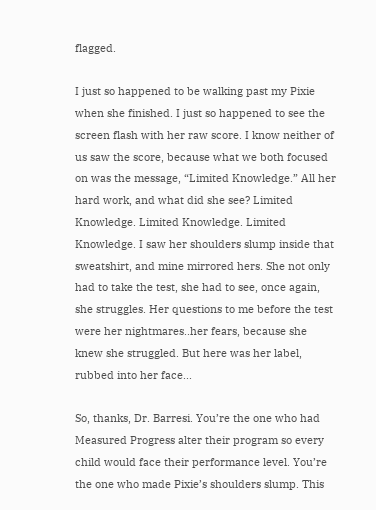flagged.

I just so happened to be walking past my Pixie when she finished. I just so happened to see the screen flash with her raw score. I know neither of us saw the score, because what we both focused on was the message, “Limited Knowledge.” All her hard work, and what did she see? Limited Knowledge. Limited Knowledge. Limited Knowledge. I saw her shoulders slump inside that sweatshirt, and mine mirrored hers. She not only had to take the test, she had to see, once again, she struggles. Her questions to me before the test were her nightmares..her fears, because she knew she struggled. But here was her label, rubbed into her face...

So, thanks, Dr. Barresi. You’re the one who had Measured Progress alter their program so every child would face their performance level. You’re the one who made Pixie’s shoulders slump. This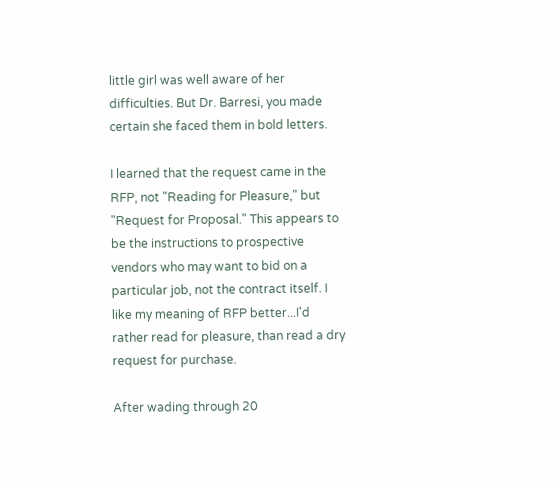little girl was well aware of her difficulties. But Dr. Barresi, you made certain she faced them in bold letters.

I learned that the request came in the RFP, not "Reading for Pleasure," but "Request for Proposal." This appears to be the instructions to prospective vendors who may want to bid on a particular job, not the contract itself. I like my meaning of RFP better...I'd rather read for pleasure, than read a dry request for purchase.

After wading through 20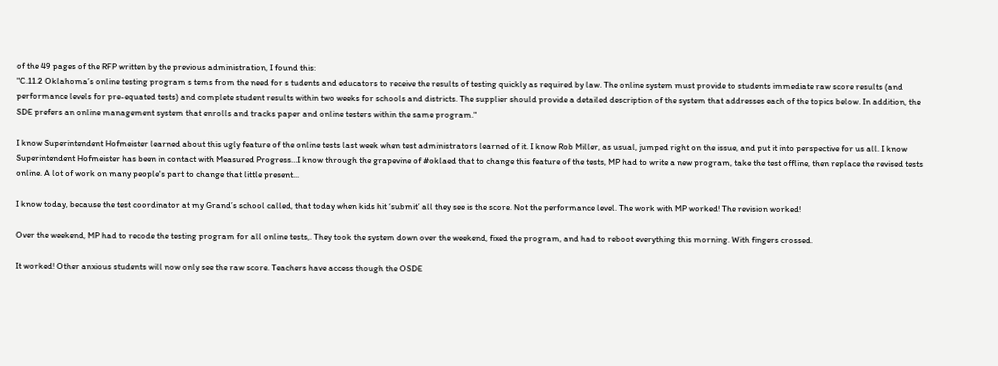of the 49 pages of the RFP written by the previous administration, I found this:
"C.11.2 Oklahoma’s online testing program s tems from the need for s tudents and educators to receive the results of testing quickly as required by law. The online system must provide to students immediate raw score results (and performance levels for pre-equated tests) and complete student results within two weeks for schools and districts. The supplier should provide a detailed description of the system that addresses each of the topics below. In addition, the SDE prefers an online management system that enrolls and tracks paper and online testers within the same program."

I know Superintendent Hofmeister learned about this ugly feature of the online tests last week when test administrators learned of it. I know Rob Miller, as usual, jumped right on the issue, and put it into perspective for us all. I know Superintendent Hofmeister has been in contact with Measured Progress…I know through the grapevine of #oklaed that to change this feature of the tests, MP had to write a new program, take the test offline, then replace the revised tests online. A lot of work on many people's part to change that little present...

I know today, because the test coordinator at my Grand’s school called, that today when kids hit ‘submit’ all they see is the score. Not the performance level. The work with MP worked! The revision worked!

Over the weekend, MP had to recode the testing program for all online tests,. They took the system down over the weekend, fixed the program, and had to reboot everything this morning. With fingers crossed.

It worked! Other anxious students will now only see the raw score. Teachers have access though the OSDE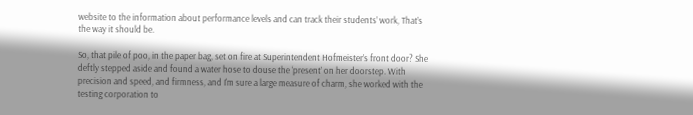website to the information about performance levels and can track their students’ work, That’s the way it should be.

So, that pile of poo, in the paper bag, set on fire at Superintendent Hofmeister’s front door? She deftly stepped aside and found a water hose to douse the ‘present’ on her doorstep. With precision and speed, and firmness, and I'm sure a large measure of charm, she worked with the testing corporation to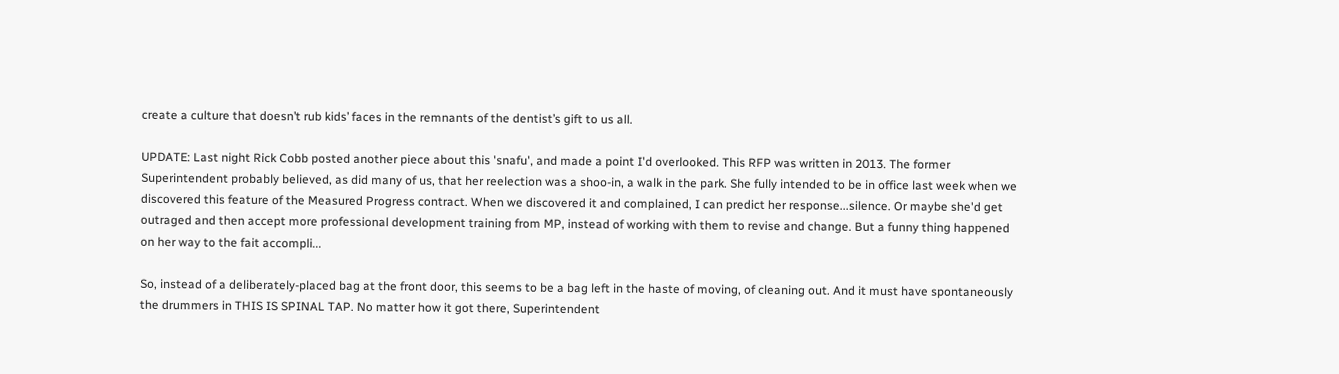create a culture that doesn’t rub kids’ faces in the remnants of the dentist’s gift to us all.

UPDATE: Last night Rick Cobb posted another piece about this 'snafu', and made a point I'd overlooked. This RFP was written in 2013. The former Superintendent probably believed, as did many of us, that her reelection was a shoo-in, a walk in the park. She fully intended to be in office last week when we discovered this feature of the Measured Progress contract. When we discovered it and complained, I can predict her response...silence. Or maybe she'd get outraged and then accept more professional development training from MP, instead of working with them to revise and change. But a funny thing happened on her way to the fait accompli...

So, instead of a deliberately-placed bag at the front door, this seems to be a bag left in the haste of moving, of cleaning out. And it must have spontaneously the drummers in THIS IS SPINAL TAP. No matter how it got there, Superintendent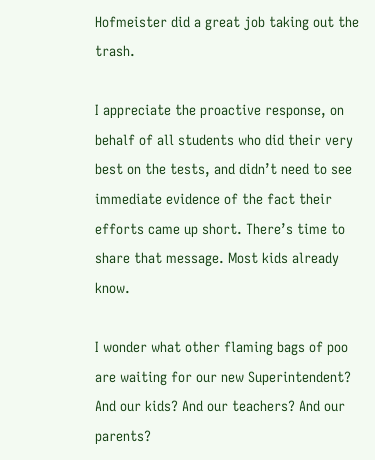Hofmeister did a great job taking out the trash.

I appreciate the proactive response, on behalf of all students who did their very best on the tests, and didn’t need to see immediate evidence of the fact their efforts came up short. There’s time to share that message. Most kids already know.

I wonder what other flaming bags of poo are waiting for our new Superintendent? And our kids? And our teachers? And our parents?